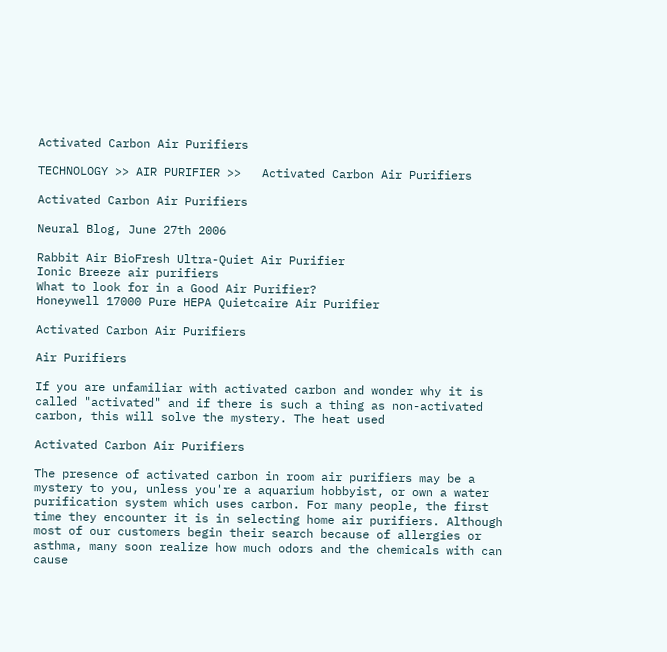Activated Carbon Air Purifiers

TECHNOLOGY >> AIR PURIFIER >>   Activated Carbon Air Purifiers

Activated Carbon Air Purifiers

Neural Blog, June 27th 2006

Rabbit Air BioFresh Ultra-Quiet Air Purifier
Ionic Breeze air purifiers
What to look for in a Good Air Purifier?
Honeywell 17000 Pure HEPA Quietcaire Air Purifier

Activated Carbon Air Purifiers

Air Purifiers

If you are unfamiliar with activated carbon and wonder why it is called "activated" and if there is such a thing as non-activated carbon, this will solve the mystery. The heat used

Activated Carbon Air Purifiers

The presence of activated carbon in room air purifiers may be a mystery to you, unless you're a aquarium hobbyist, or own a water purification system which uses carbon. For many people, the first time they encounter it is in selecting home air purifiers. Although most of our customers begin their search because of allergies or asthma, many soon realize how much odors and the chemicals with can cause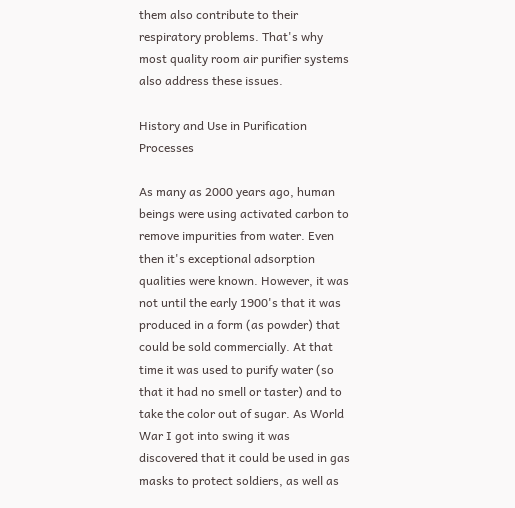them also contribute to their respiratory problems. That's why most quality room air purifier systems also address these issues.

History and Use in Purification Processes

As many as 2000 years ago, human beings were using activated carbon to remove impurities from water. Even then it's exceptional adsorption qualities were known. However, it was not until the early 1900's that it was produced in a form (as powder) that could be sold commercially. At that time it was used to purify water (so that it had no smell or taster) and to take the color out of sugar. As World War I got into swing it was discovered that it could be used in gas masks to protect soldiers, as well as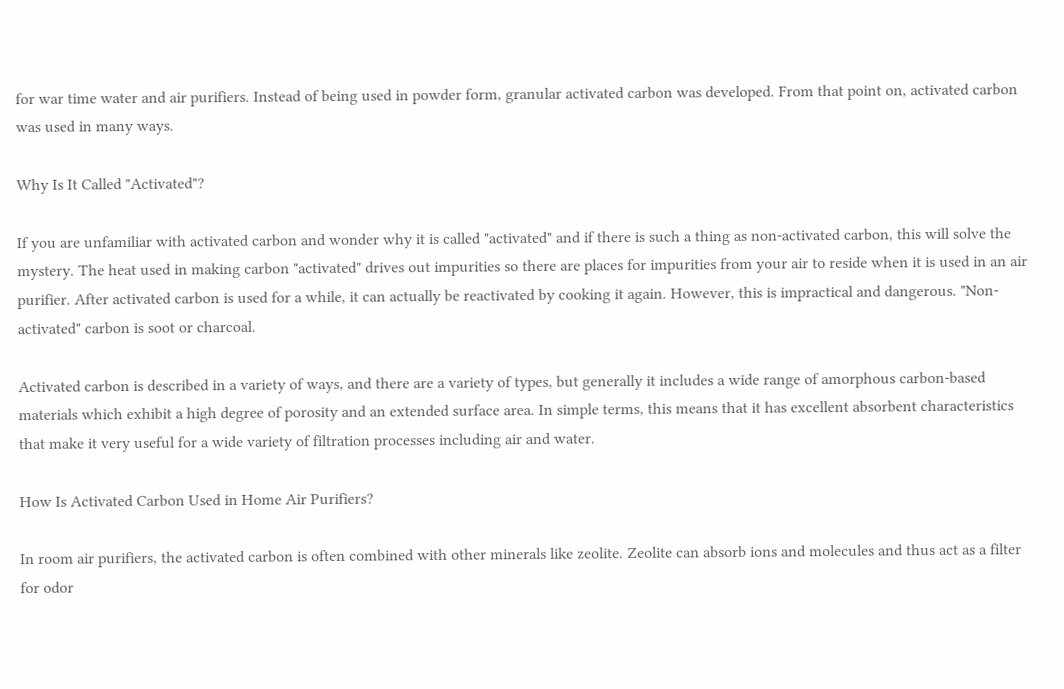for war time water and air purifiers. Instead of being used in powder form, granular activated carbon was developed. From that point on, activated carbon was used in many ways.

Why Is It Called "Activated"?

If you are unfamiliar with activated carbon and wonder why it is called "activated" and if there is such a thing as non-activated carbon, this will solve the mystery. The heat used in making carbon "activated" drives out impurities so there are places for impurities from your air to reside when it is used in an air purifier. After activated carbon is used for a while, it can actually be reactivated by cooking it again. However, this is impractical and dangerous. "Non-activated" carbon is soot or charcoal.

Activated carbon is described in a variety of ways, and there are a variety of types, but generally it includes a wide range of amorphous carbon-based materials which exhibit a high degree of porosity and an extended surface area. In simple terms, this means that it has excellent absorbent characteristics that make it very useful for a wide variety of filtration processes including air and water.

How Is Activated Carbon Used in Home Air Purifiers?

In room air purifiers, the activated carbon is often combined with other minerals like zeolite. Zeolite can absorb ions and molecules and thus act as a filter for odor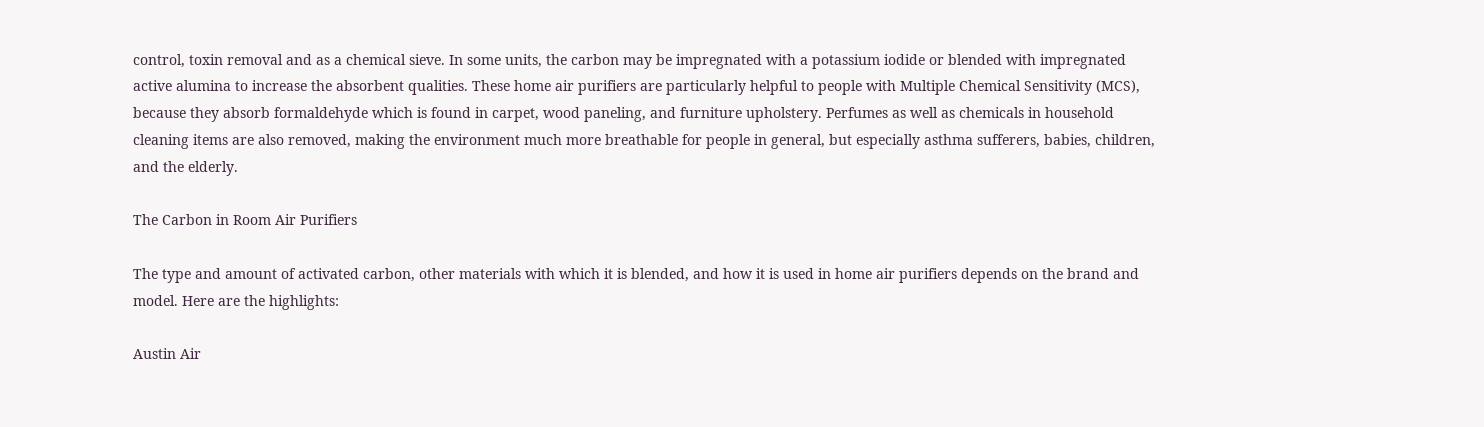control, toxin removal and as a chemical sieve. In some units, the carbon may be impregnated with a potassium iodide or blended with impregnated active alumina to increase the absorbent qualities. These home air purifiers are particularly helpful to people with Multiple Chemical Sensitivity (MCS), because they absorb formaldehyde which is found in carpet, wood paneling, and furniture upholstery. Perfumes as well as chemicals in household cleaning items are also removed, making the environment much more breathable for people in general, but especially asthma sufferers, babies, children, and the elderly.

The Carbon in Room Air Purifiers

The type and amount of activated carbon, other materials with which it is blended, and how it is used in home air purifiers depends on the brand and model. Here are the highlights:

Austin Air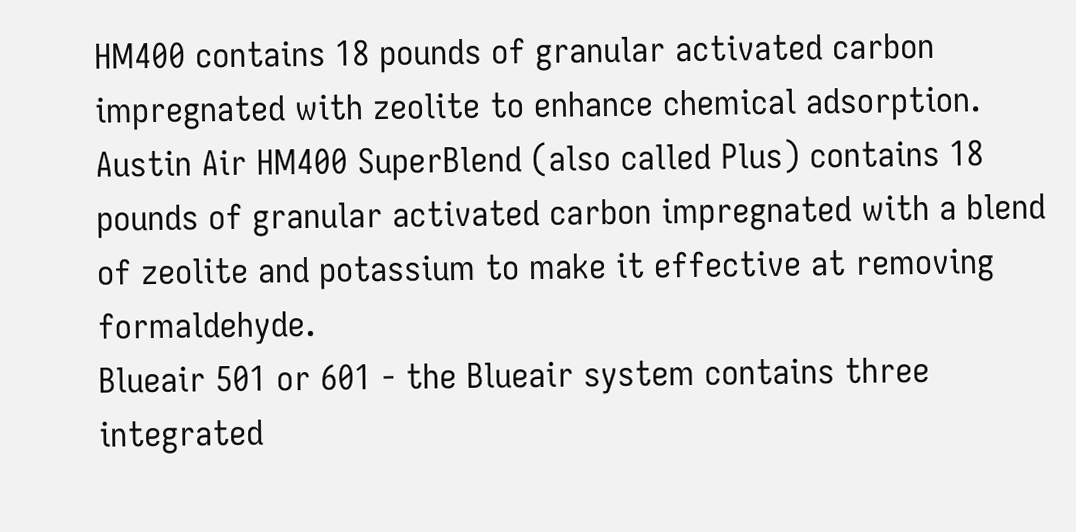HM400 contains 18 pounds of granular activated carbon impregnated with zeolite to enhance chemical adsorption.
Austin Air HM400 SuperBlend (also called Plus) contains 18 pounds of granular activated carbon impregnated with a blend of zeolite and potassium to make it effective at removing formaldehyde.
Blueair 501 or 601 - the Blueair system contains three integrated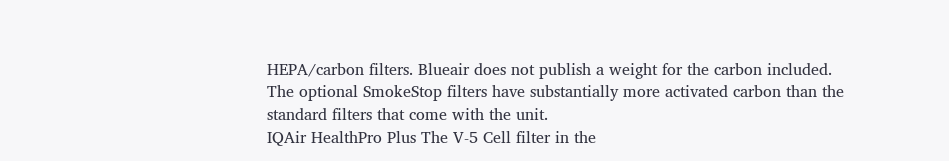HEPA/carbon filters. Blueair does not publish a weight for the carbon included. The optional SmokeStop filters have substantially more activated carbon than the standard filters that come with the unit.
IQAir HealthPro Plus The V-5 Cell filter in the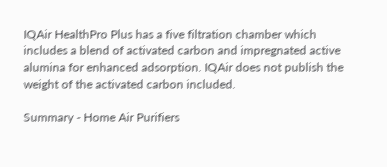IQAir HealthPro Plus has a five filtration chamber which includes a blend of activated carbon and impregnated active alumina for enhanced adsorption. IQAir does not publish the weight of the activated carbon included.

Summary - Home Air Purifiers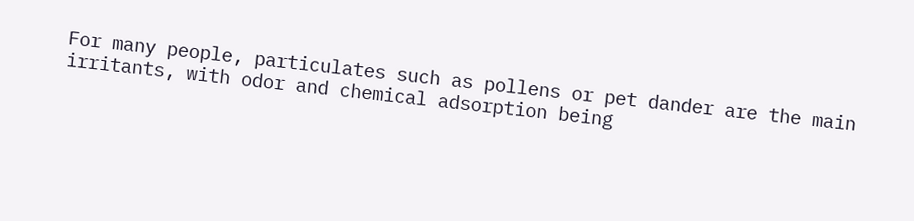For many people, particulates such as pollens or pet dander are the main irritants, with odor and chemical adsorption being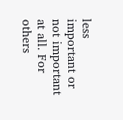less important or not important at all. For others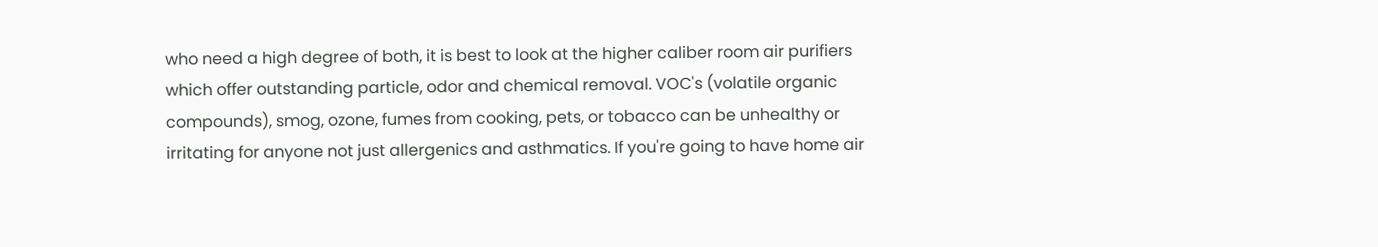who need a high degree of both, it is best to look at the higher caliber room air purifiers which offer outstanding particle, odor and chemical removal. VOC's (volatile organic compounds), smog, ozone, fumes from cooking, pets, or tobacco can be unhealthy or irritating for anyone not just allergenics and asthmatics. If you're going to have home air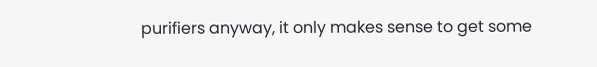purifiers anyway, it only makes sense to get some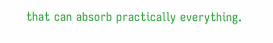that can absorb practically everything.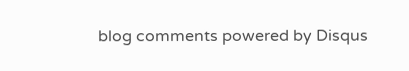blog comments powered by Disqus